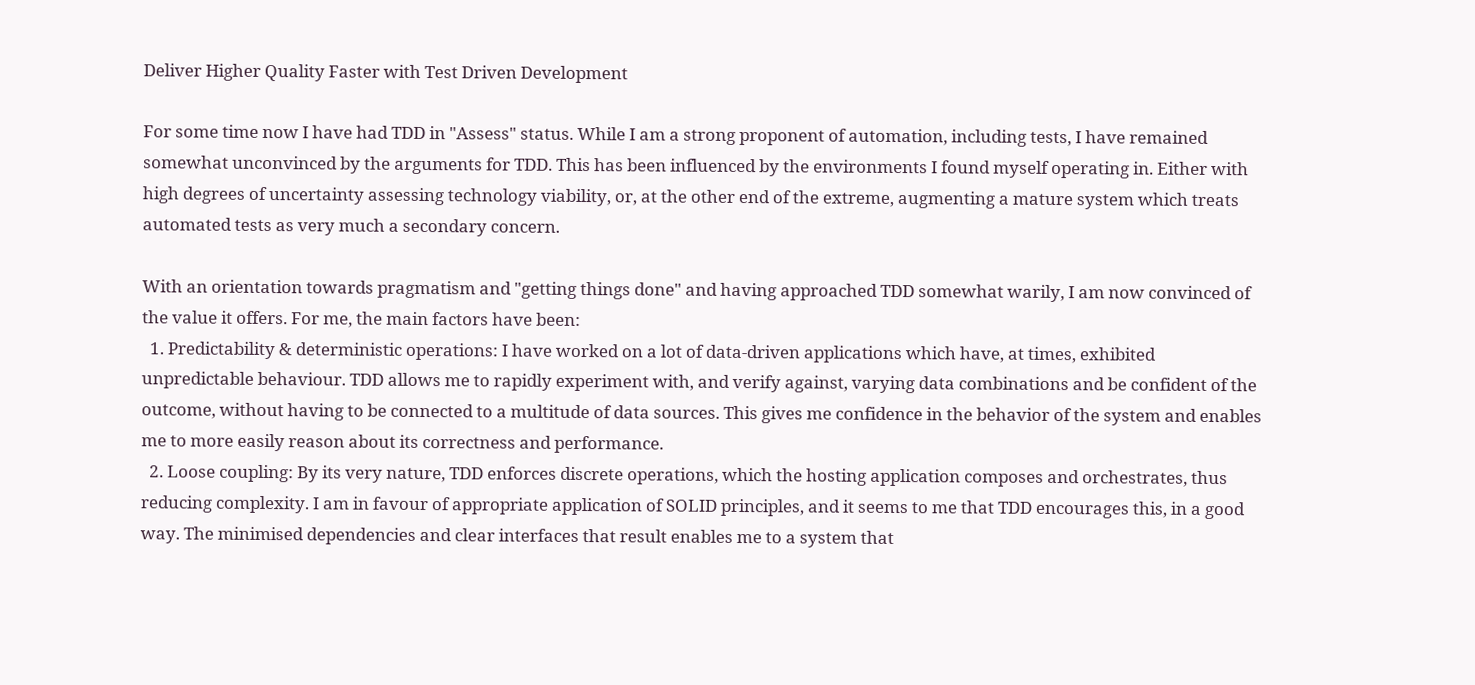Deliver Higher Quality Faster with Test Driven Development

For some time now I have had TDD in "Assess" status. While I am a strong proponent of automation, including tests, I have remained somewhat unconvinced by the arguments for TDD. This has been influenced by the environments I found myself operating in. Either with high degrees of uncertainty assessing technology viability, or, at the other end of the extreme, augmenting a mature system which treats automated tests as very much a secondary concern.

With an orientation towards pragmatism and "getting things done" and having approached TDD somewhat warily, I am now convinced of the value it offers. For me, the main factors have been:
  1. Predictability & deterministic operations: I have worked on a lot of data-driven applications which have, at times, exhibited unpredictable behaviour. TDD allows me to rapidly experiment with, and verify against, varying data combinations and be confident of the outcome, without having to be connected to a multitude of data sources. This gives me confidence in the behavior of the system and enables me to more easily reason about its correctness and performance.
  2. Loose coupling: By its very nature, TDD enforces discrete operations, which the hosting application composes and orchestrates, thus reducing complexity. I am in favour of appropriate application of SOLID principles, and it seems to me that TDD encourages this, in a good way. The minimised dependencies and clear interfaces that result enables me to a system that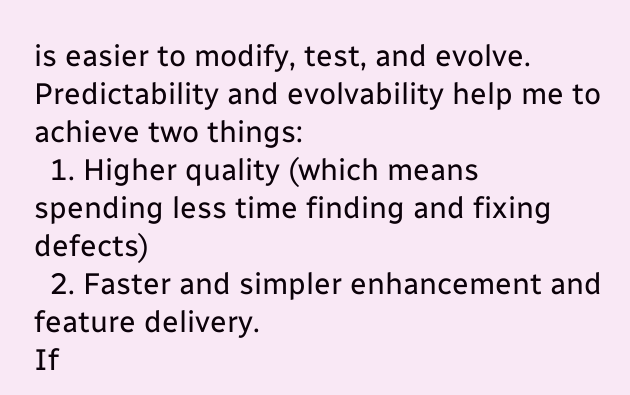is easier to modify, test, and evolve.
Predictability and evolvability help me to achieve two things:
  1. Higher quality (which means spending less time finding and fixing defects)
  2. Faster and simpler enhancement and feature delivery.
If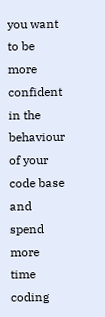you want to be more confident in the behaviour of your code base and spend more time coding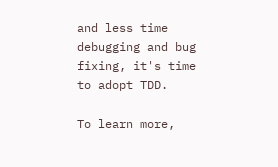and less time debugging and bug fixing, it's time to adopt TDD.

To learn more,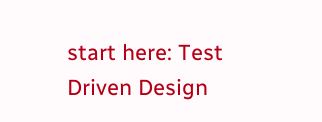start here: Test Driven Design